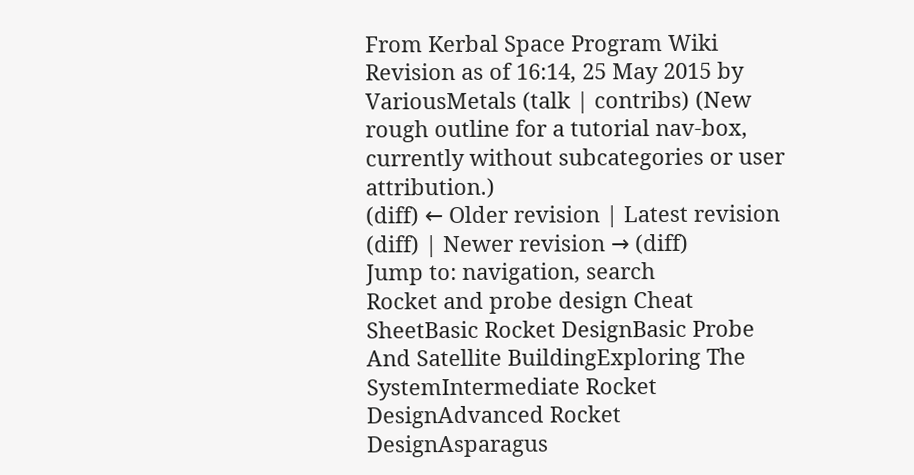From Kerbal Space Program Wiki
Revision as of 16:14, 25 May 2015 by VariousMetals (talk | contribs) (New rough outline for a tutorial nav-box, currently without subcategories or user attribution.)
(diff) ← Older revision | Latest revision (diff) | Newer revision → (diff)
Jump to: navigation, search
Rocket and probe design Cheat SheetBasic Rocket DesignBasic Probe And Satellite BuildingExploring The SystemIntermediate Rocket DesignAdvanced Rocket DesignAsparagus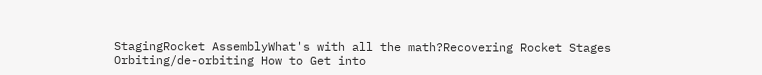StagingRocket AssemblyWhat's with all the math?Recovering Rocket Stages
Orbiting/de-orbiting How to Get into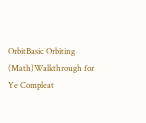OrbitBasic Orbiting (Math)Walkthrough for Ye Compleat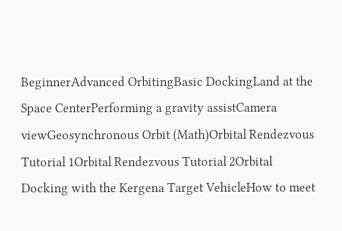BeginnerAdvanced OrbitingBasic DockingLand at the Space CenterPerforming a gravity assistCamera viewGeosynchronous Orbit (Math)Orbital Rendezvous Tutorial 1Orbital Rendezvous Tutorial 2Orbital Docking with the Kergena Target VehicleHow to meet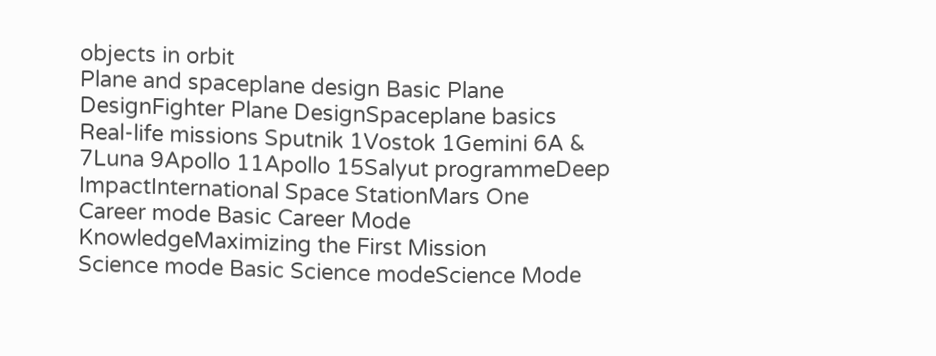objects in orbit
Plane and spaceplane design Basic Plane DesignFighter Plane DesignSpaceplane basics
Real-life missions Sputnik 1Vostok 1Gemini 6A & 7Luna 9Apollo 11Apollo 15Salyut programmeDeep ImpactInternational Space StationMars One
Career mode Basic Career Mode KnowledgeMaximizing the First Mission
Science mode Basic Science modeScience Mode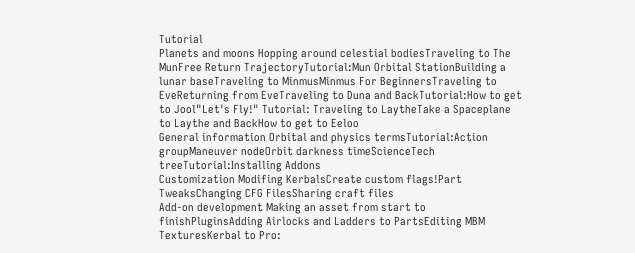Tutorial
Planets and moons Hopping around celestial bodiesTraveling to The MunFree Return TrajectoryTutorial:Mun Orbital StationBuilding a lunar baseTraveling to MinmusMinmus For BeginnersTraveling to EveReturning from EveTraveling to Duna and BackTutorial:How to get to Jool"Let's Fly!" Tutorial: Traveling to LaytheTake a Spaceplane to Laythe and BackHow to get to Eeloo
General information Orbital and physics termsTutorial:Action groupManeuver nodeOrbit darkness timeScienceTech treeTutorial:Installing Addons
Customization Modifing KerbalsCreate custom flags!Part TweaksChanging CFG FilesSharing craft files
Add-on development Making an asset from start to finishPluginsAdding Airlocks and Ladders to PartsEditing MBM TexturesKerbal to Pro: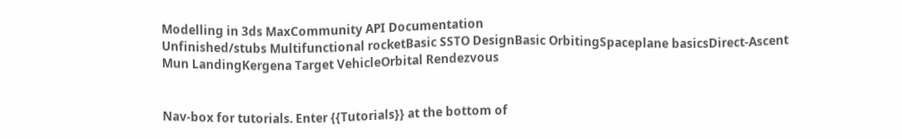Modelling in 3ds MaxCommunity API Documentation
Unfinished/stubs Multifunctional rocketBasic SSTO DesignBasic OrbitingSpaceplane basicsDirect-Ascent Mun LandingKergena Target VehicleOrbital Rendezvous


Nav-box for tutorials. Enter {{Tutorials}} at the bottom of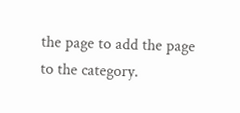the page to add the page to the category.